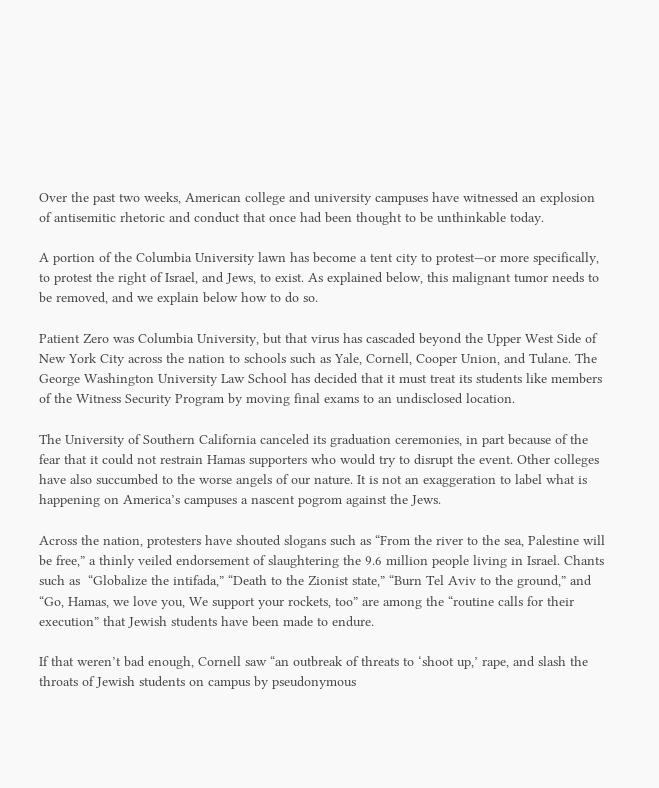Over the past two weeks, American college and university campuses have witnessed an explosion of antisemitic rhetoric and conduct that once had been thought to be unthinkable today.

A portion of the Columbia University lawn has become a tent city to protest—or more specifically, to protest the right of Israel, and Jews, to exist. As explained below, this malignant tumor needs to be removed, and we explain below how to do so.

Patient Zero was Columbia University, but that virus has cascaded beyond the Upper West Side of New York City across the nation to schools such as Yale, Cornell, Cooper Union, and Tulane. The George Washington University Law School has decided that it must treat its students like members of the Witness Security Program by moving final exams to an undisclosed location.

The University of Southern California canceled its graduation ceremonies, in part because of the fear that it could not restrain Hamas supporters who would try to disrupt the event. Other colleges have also succumbed to the worse angels of our nature. It is not an exaggeration to label what is happening on America’s campuses a nascent pogrom against the Jews.

Across the nation, protesters have shouted slogans such as “From the river to the sea, Palestine will be free,” a thinly veiled endorsement of slaughtering the 9.6 million people living in Israel. Chants such as  “Globalize the intifada,” “Death to the Zionist state,” “Burn Tel Aviv to the ground,” and “Go, Hamas, we love you, We support your rockets, too” are among the “routine calls for their execution” that Jewish students have been made to endure.

If that weren’t bad enough, Cornell saw “an outbreak of threats to ‘shoot up,’ rape, and slash the throats of Jewish students on campus by pseudonymous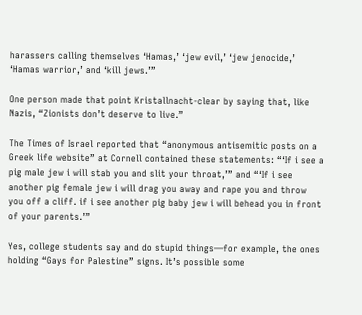harassers calling themselves ‘Hamas,’ ‘jew evil,’ ‘jew jenocide,’ ‘Hamas warrior,’ and ‘kill jews.’”

One person made that point Kristallnacht-clear by saying that, like Nazis, “Zionists don’t deserve to live.”

The Times of Israel reported that “anonymous antisemitic posts on a Greek life website” at Cornell contained these statements: “‘If i see a pig male jew i will stab you and slit your throat,’” and “‘If i see another pig female jew i will drag you away and rape you and throw you off a cliff. if i see another pig baby jew i will behead you in front of your parents.’”

Yes, college students say and do stupid things—for example, the ones holding “Gays for Palestine” signs. It’s possible some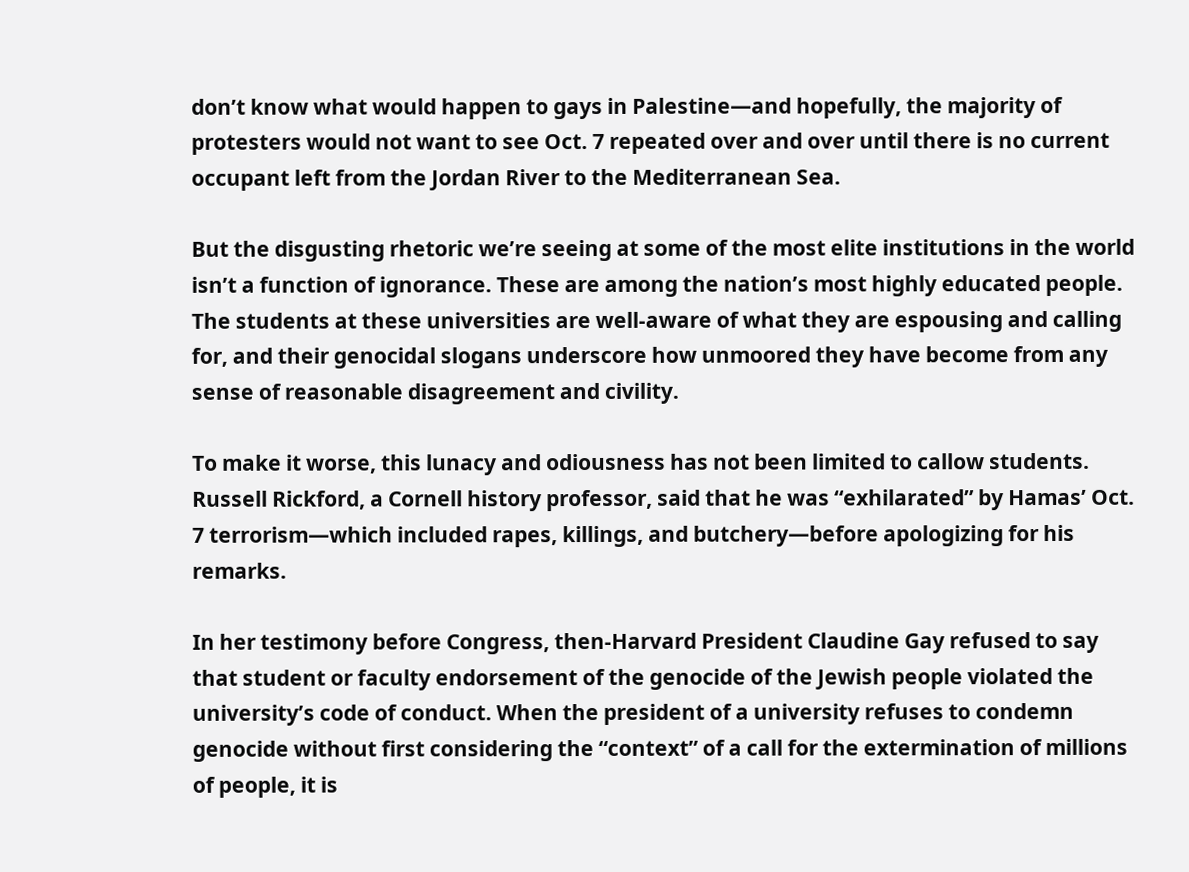don’t know what would happen to gays in Palestine—and hopefully, the majority of protesters would not want to see Oct. 7 repeated over and over until there is no current occupant left from the Jordan River to the Mediterranean Sea.

But the disgusting rhetoric we’re seeing at some of the most elite institutions in the world isn’t a function of ignorance. These are among the nation’s most highly educated people. The students at these universities are well-aware of what they are espousing and calling for, and their genocidal slogans underscore how unmoored they have become from any sense of reasonable disagreement and civility.

To make it worse, this lunacy and odiousness has not been limited to callow students. Russell Rickford, a Cornell history professor, said that he was “exhilarated” by Hamas’ Oct. 7 terrorism—which included rapes, killings, and butchery—before apologizing for his remarks.

In her testimony before Congress, then-Harvard President Claudine Gay refused to say that student or faculty endorsement of the genocide of the Jewish people violated the university’s code of conduct. When the president of a university refuses to condemn genocide without first considering the “context” of a call for the extermination of millions of people, it is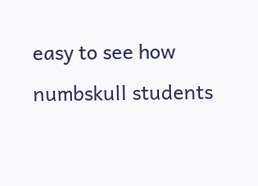easy to see how numbskull students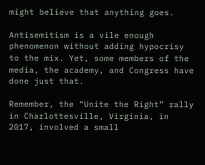might believe that anything goes.

Antisemitism is a vile enough phenomenon without adding hypocrisy to the mix. Yet, some members of the media, the academy, and Congress have done just that.

Remember, the “Unite the Right” rally in Charlottesville, Virginia, in 2017, involved a small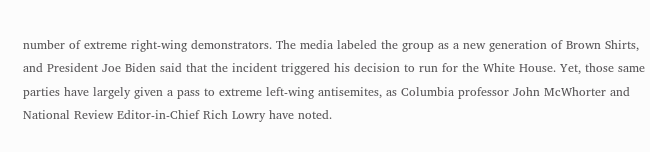number of extreme right-wing demonstrators. The media labeled the group as a new generation of Brown Shirts, and President Joe Biden said that the incident triggered his decision to run for the White House. Yet, those same parties have largely given a pass to extreme left-wing antisemites, as Columbia professor John McWhorter and National Review Editor-in-Chief Rich Lowry have noted.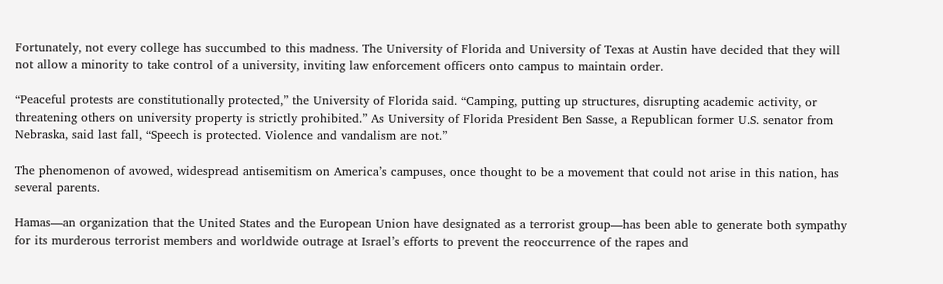Fortunately, not every college has succumbed to this madness. The University of Florida and University of Texas at Austin have decided that they will not allow a minority to take control of a university, inviting law enforcement officers onto campus to maintain order.

“Peaceful protests are constitutionally protected,” the University of Florida said. “Camping, putting up structures, disrupting academic activity, or threatening others on university property is strictly prohibited.” As University of Florida President Ben Sasse, a Republican former U.S. senator from Nebraska, said last fall, “Speech is protected. Violence and vandalism are not.”

The phenomenon of avowed, widespread antisemitism on America’s campuses, once thought to be a movement that could not arise in this nation, has several parents.

Hamas—an organization that the United States and the European Union have designated as a terrorist group—has been able to generate both sympathy for its murderous terrorist members and worldwide outrage at Israel’s efforts to prevent the reoccurrence of the rapes and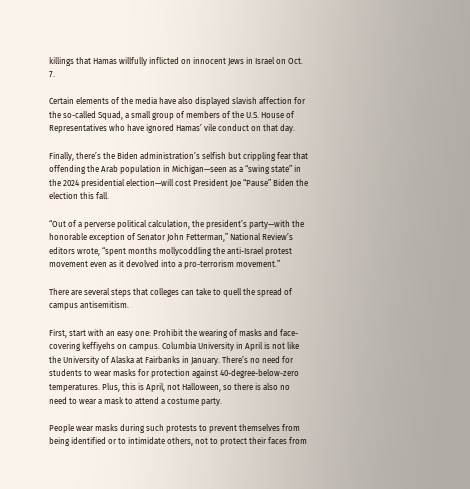killings that Hamas willfully inflicted on innocent Jews in Israel on Oct. 7.

Certain elements of the media have also displayed slavish affection for the so-called Squad, a small group of members of the U.S. House of Representatives who have ignored Hamas’ vile conduct on that day.

Finally, there’s the Biden administration’s selfish but crippling fear that offending the Arab population in Michigan—seen as a “swing state” in the 2024 presidential election—will cost President Joe “Pause” Biden the election this fall.

“Out of a perverse political calculation, the president’s party—with the honorable exception of Senator John Fetterman,” National Review’s editors wrote, “spent months mollycoddling the anti-Israel protest movement even as it devolved into a pro-terrorism movement.”

There are several steps that colleges can take to quell the spread of campus antisemitism.

First, start with an easy one: Prohibit the wearing of masks and face-covering keffiyehs on campus. Columbia University in April is not like the University of Alaska at Fairbanks in January. There’s no need for students to wear masks for protection against 40-degree-below-zero temperatures. Plus, this is April, not Halloween, so there is also no need to wear a mask to attend a costume party.

People wear masks during such protests to prevent themselves from being identified or to intimidate others, not to protect their faces from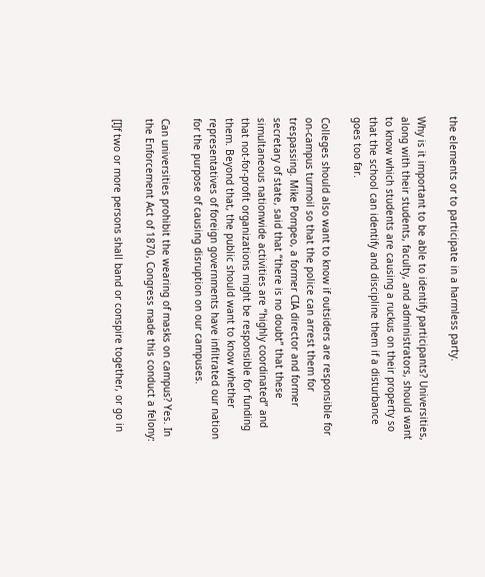the elements or to participate in a harmless party.

Why is it important to be able to identify participants? Universities, along with their students, faculty, and administrators, should want to know which students are causing a ruckus on their property so that the school can identify and discipline them if a disturbance goes too far.

Colleges should also want to know if outsiders are responsible for on-campus turmoil so that the police can arrest them for trespassing. Mike Pompeo, a former CIA director and former secretary of state, said that “there is no doubt” that these simultaneous nationwide activities are “highly coordinated” and that not-for-profit organizations might be responsible for funding them. Beyond that, the public should want to know whether representatives of foreign governments have infiltrated our nation for the purpose of causing disruption on our campuses.

Can universities prohibit the wearing of masks on campus? Yes. In the Enforcement Act of 1870, Congress made this conduct a felony:

[I]f two or more persons shall band or conspire together, or go in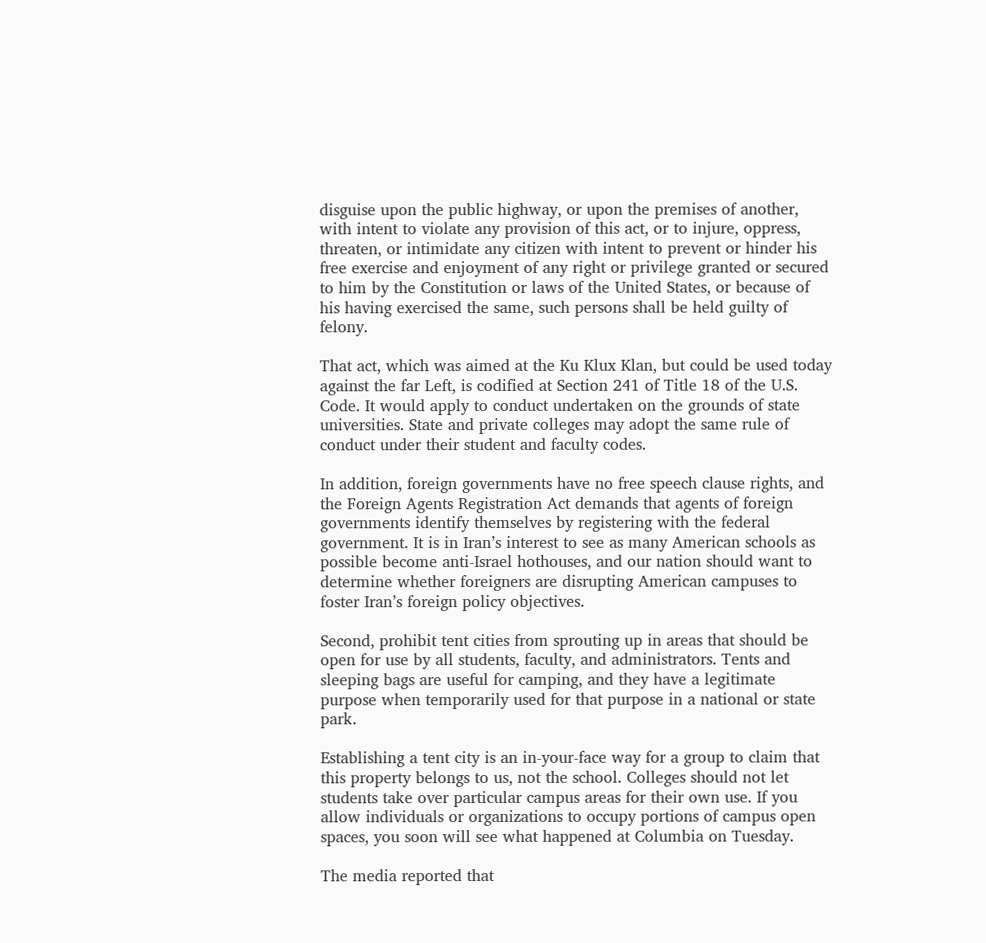disguise upon the public highway, or upon the premises of another, with intent to violate any provision of this act, or to injure, oppress, threaten, or intimidate any citizen with intent to prevent or hinder his free exercise and enjoyment of any right or privilege granted or secured to him by the Constitution or laws of the United States, or because of his having exercised the same, such persons shall be held guilty of felony.

That act, which was aimed at the Ku Klux Klan, but could be used today against the far Left, is codified at Section 241 of Title 18 of the U.S. Code. It would apply to conduct undertaken on the grounds of state universities. State and private colleges may adopt the same rule of conduct under their student and faculty codes.

In addition, foreign governments have no free speech clause rights, and the Foreign Agents Registration Act demands that agents of foreign governments identify themselves by registering with the federal government. It is in Iran’s interest to see as many American schools as possible become anti-Israel hothouses, and our nation should want to determine whether foreigners are disrupting American campuses to foster Iran’s foreign policy objectives.

Second, prohibit tent cities from sprouting up in areas that should be open for use by all students, faculty, and administrators. Tents and sleeping bags are useful for camping, and they have a legitimate purpose when temporarily used for that purpose in a national or state park.

Establishing a tent city is an in-your-face way for a group to claim that this property belongs to us, not the school. Colleges should not let students take over particular campus areas for their own use. If you allow individuals or organizations to occupy portions of campus open spaces, you soon will see what happened at Columbia on Tuesday.

The media reported that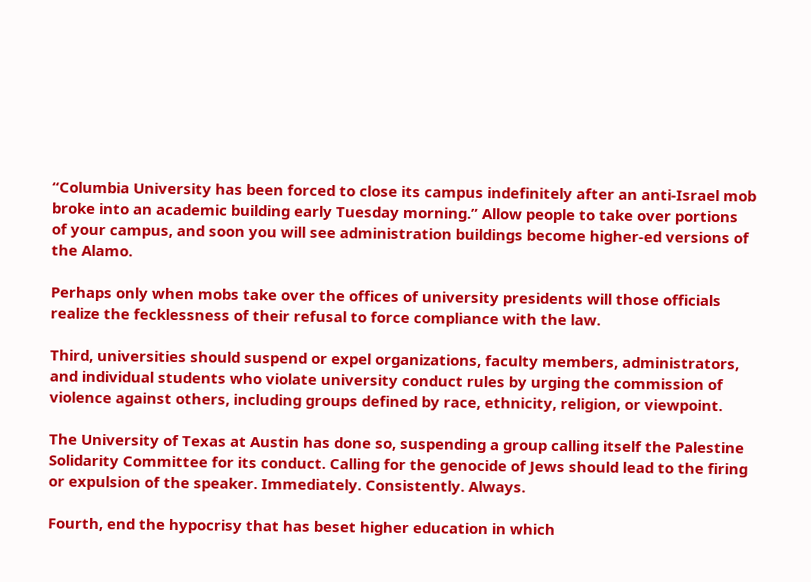“Columbia University has been forced to close its campus indefinitely after an anti-Israel mob broke into an academic building early Tuesday morning.” Allow people to take over portions of your campus, and soon you will see administration buildings become higher-ed versions of the Alamo.

Perhaps only when mobs take over the offices of university presidents will those officials realize the fecklessness of their refusal to force compliance with the law.

Third, universities should suspend or expel organizations, faculty members, administrators, and individual students who violate university conduct rules by urging the commission of violence against others, including groups defined by race, ethnicity, religion, or viewpoint.

The University of Texas at Austin has done so, suspending a group calling itself the Palestine Solidarity Committee for its conduct. Calling for the genocide of Jews should lead to the firing or expulsion of the speaker. Immediately. Consistently. Always.

Fourth, end the hypocrisy that has beset higher education in which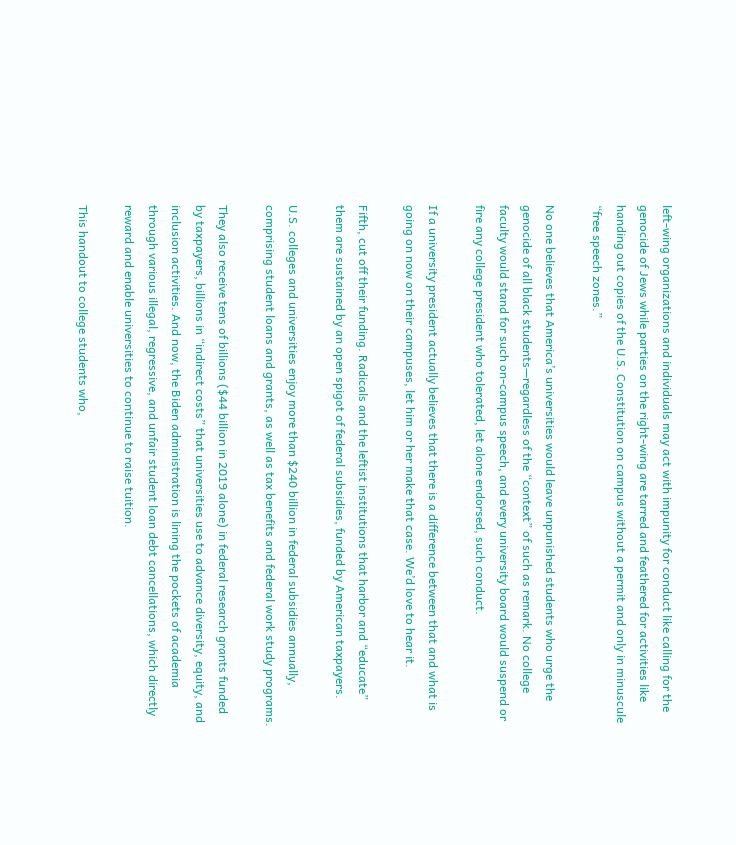left-wing organizations and individuals may act with impunity for conduct like calling for the genocide of Jews while parties on the right-wing are tarred and feathered for activities like handing out copies of the U.S. Constitution on campus without a permit and only in minuscule “free speech zones.”

No one believes that America’s universities would leave unpunished students who urge the genocide of all black students—regardless of the “context” of such as remark. No college faculty would stand for such on-campus speech, and every university board would suspend or fire any college president who tolerated, let alone endorsed, such conduct.

If a university president actually believes that there is a difference between that and what is going on now on their campuses, let him or her make that case. We’d love to hear it.

Fifth, cut off their funding. Radicals and the leftist institutions that harbor and “educate” them are sustained by an open spigot of federal subsidies, funded by American taxpayers.

U.S. colleges and universities enjoy more than $240 billion in federal subsidies annually, comprising student loans and grants, as well as tax benefits and federal work study programs.

They also receive tens of billions ($44 billion in 2019 alone) in federal research grants funded by taxpayers, billions in “indirect costs” that universities use to advance diversity, equity, and inclusion activities. And now, the Biden administration is lining the pockets of academia through various illegal, regressive, and unfair student loan debt cancellations, which directly reward and enable universities to continue to raise tuition.

This handout to college students who,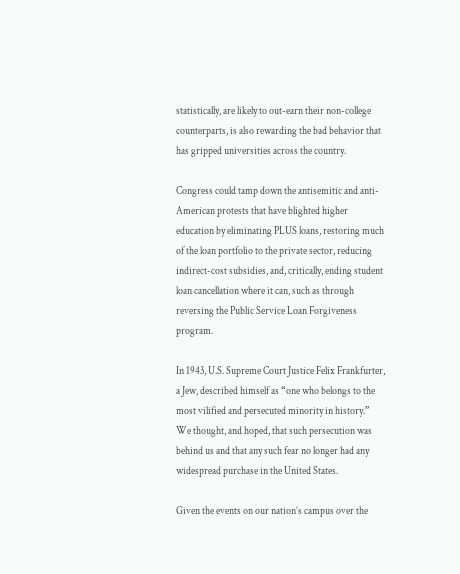statistically, are likely to out-earn their non-college counterparts, is also rewarding the bad behavior that has gripped universities across the country.

Congress could tamp down the antisemitic and anti-American protests that have blighted higher education by eliminating PLUS loans, restoring much of the loan portfolio to the private sector, reducing indirect-cost subsidies, and, critically, ending student loan cancellation where it can, such as through reversing the Public Service Loan Forgiveness program.

In 1943, U.S. Supreme Court Justice Felix Frankfurter, a Jew, described himself as “one who belongs to the most vilified and persecuted minority in history.” We thought, and hoped, that such persecution was behind us and that any such fear no longer had any widespread purchase in the United States.

Given the events on our nation’s campus over the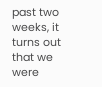past two weeks, it turns out that we were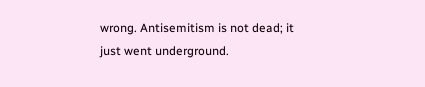wrong. Antisemitism is not dead; it just went underground.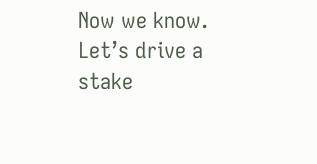Now we know. Let’s drive a stake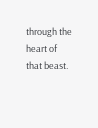through the heart of that beast.